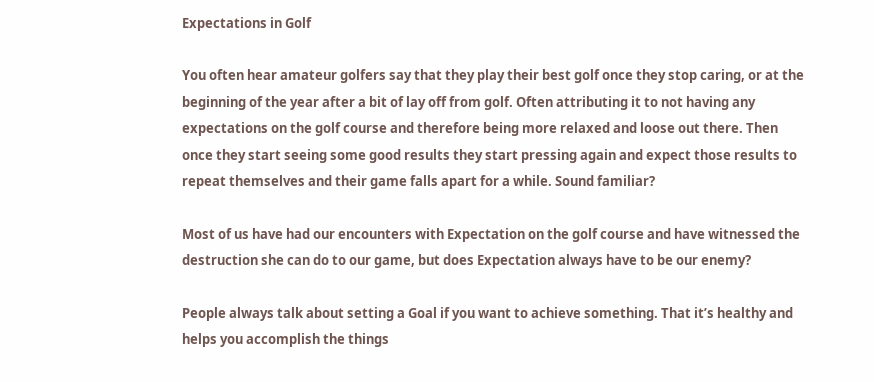Expectations in Golf

You often hear amateur golfers say that they play their best golf once they stop caring, or at the beginning of the year after a bit of lay off from golf. Often attributing it to not having any expectations on the golf course and therefore being more relaxed and loose out there. Then once they start seeing some good results they start pressing again and expect those results to repeat themselves and their game falls apart for a while. Sound familiar?

Most of us have had our encounters with Expectation on the golf course and have witnessed the destruction she can do to our game, but does Expectation always have to be our enemy?

People always talk about setting a Goal if you want to achieve something. That it’s healthy and helps you accomplish the things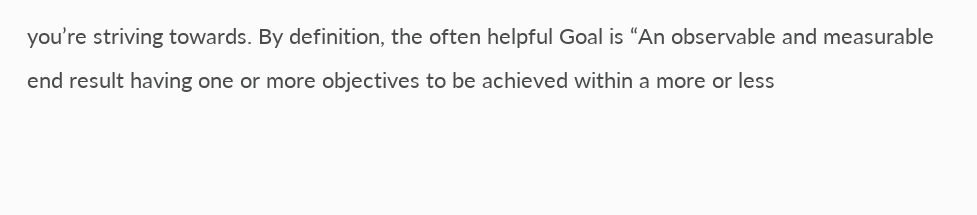you’re striving towards. By definition, the often helpful Goal is “An observable and measurable end result having one or more objectives to be achieved within a more or less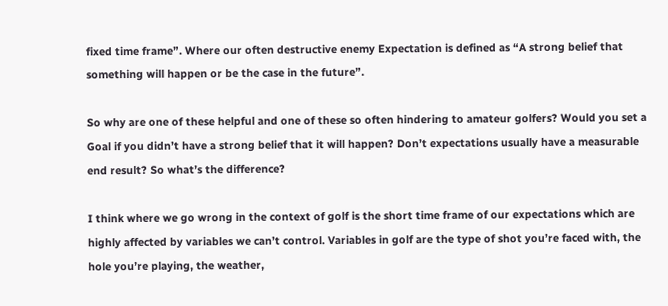fixed time frame”. Where our often destructive enemy Expectation is defined as “A strong belief that something will happen or be the case in the future”.

So why are one of these helpful and one of these so often hindering to amateur golfers? Would you set a Goal if you didn’t have a strong belief that it will happen? Don’t expectations usually have a measurable end result? So what’s the difference?

I think where we go wrong in the context of golf is the short time frame of our expectations which are highly affected by variables we can’t control. Variables in golf are the type of shot you’re faced with, the hole you’re playing, the weather,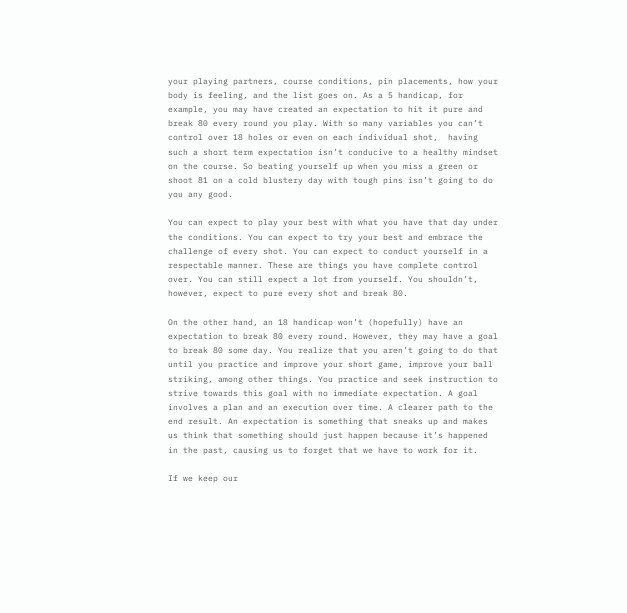your playing partners, course conditions, pin placements, how your body is feeling, and the list goes on. As a 5 handicap, for example, you may have created an expectation to hit it pure and break 80 every round you play. With so many variables you can’t control over 18 holes or even on each individual shot,  having such a short term expectation isn’t conducive to a healthy mindset on the course. So beating yourself up when you miss a green or shoot 81 on a cold blustery day with tough pins isn’t going to do you any good.

You can expect to play your best with what you have that day under the conditions. You can expect to try your best and embrace the challenge of every shot. You can expect to conduct yourself in a respectable manner. These are things you have complete control over. You can still expect a lot from yourself. You shouldn’t, however, expect to pure every shot and break 80.

On the other hand, an 18 handicap won’t (hopefully) have an expectation to break 80 every round. However, they may have a goal to break 80 some day. You realize that you aren’t going to do that until you practice and improve your short game, improve your ball striking, among other things. You practice and seek instruction to strive towards this goal with no immediate expectation. A goal involves a plan and an execution over time. A clearer path to the end result. An expectation is something that sneaks up and makes us think that something should just happen because it’s happened in the past, causing us to forget that we have to work for it.

If we keep our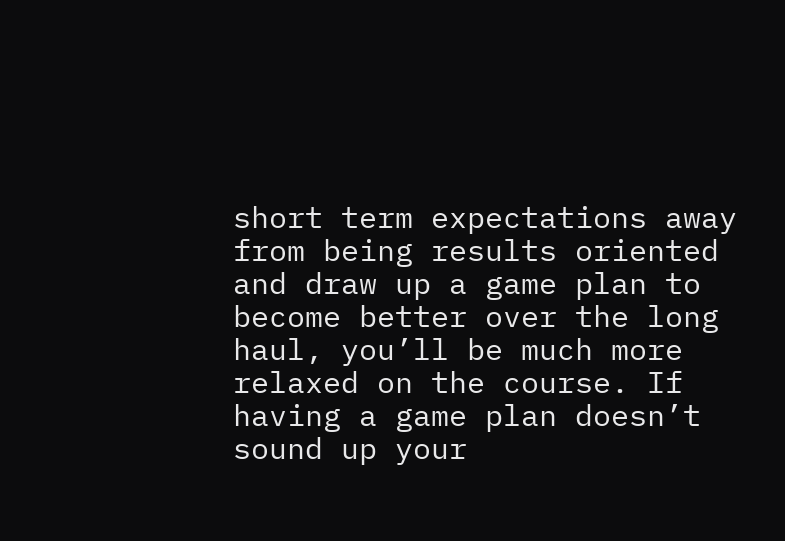short term expectations away from being results oriented and draw up a game plan to become better over the long haul, you’ll be much more relaxed on the course. If having a game plan doesn’t sound up your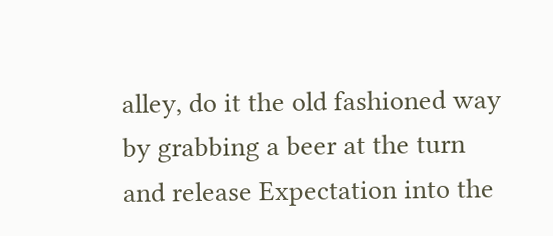alley, do it the old fashioned way by grabbing a beer at the turn and release Expectation into the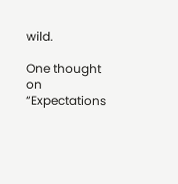wild.

One thought on “Expectations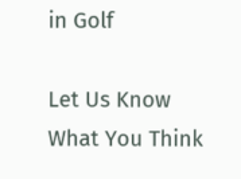in Golf

Let Us Know What You Think